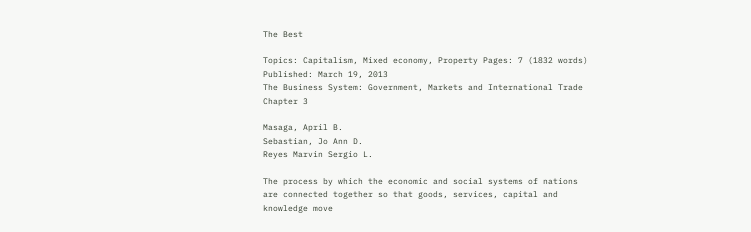The Best

Topics: Capitalism, Mixed economy, Property Pages: 7 (1832 words) Published: March 19, 2013
The Business System: Government, Markets and International Trade Chapter 3

Masaga, April B.
Sebastian, Jo Ann D.
Reyes Marvin Sergio L.

The process by which the economic and social systems of nations are connected together so that goods, services, capital and knowledge move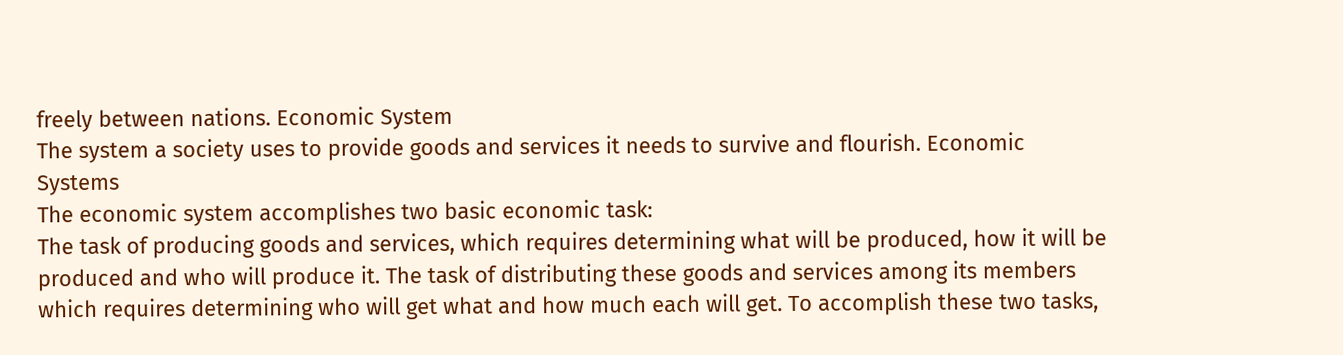freely between nations. Economic System
The system a society uses to provide goods and services it needs to survive and flourish. Economic Systems
The economic system accomplishes two basic economic task:
The task of producing goods and services, which requires determining what will be produced, how it will be produced and who will produce it. The task of distributing these goods and services among its members which requires determining who will get what and how much each will get. To accomplish these two tasks,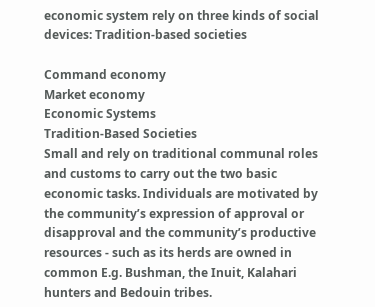economic system rely on three kinds of social devices: Tradition-based societies

Command economy
Market economy
Economic Systems
Tradition-Based Societies
Small and rely on traditional communal roles and customs to carry out the two basic economic tasks. Individuals are motivated by the community’s expression of approval or disapproval and the community’s productive resources - such as its herds are owned in common E.g. Bushman, the Inuit, Kalahari hunters and Bedouin tribes.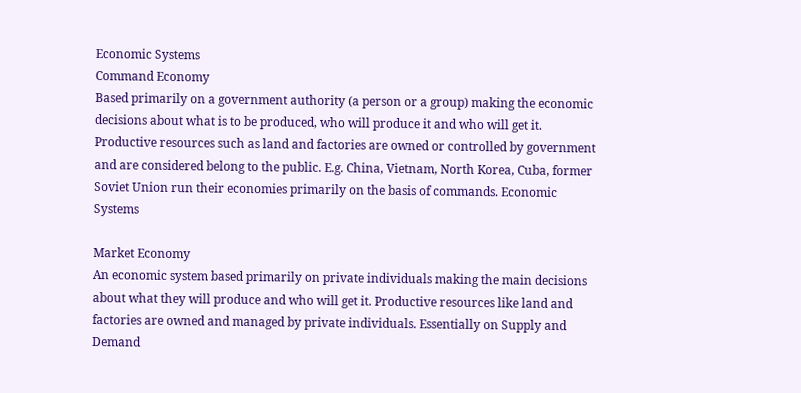Economic Systems
Command Economy
Based primarily on a government authority (a person or a group) making the economic decisions about what is to be produced, who will produce it and who will get it. Productive resources such as land and factories are owned or controlled by government and are considered belong to the public. E.g. China, Vietnam, North Korea, Cuba, former Soviet Union run their economies primarily on the basis of commands. Economic Systems

Market Economy
An economic system based primarily on private individuals making the main decisions about what they will produce and who will get it. Productive resources like land and factories are owned and managed by private individuals. Essentially on Supply and Demand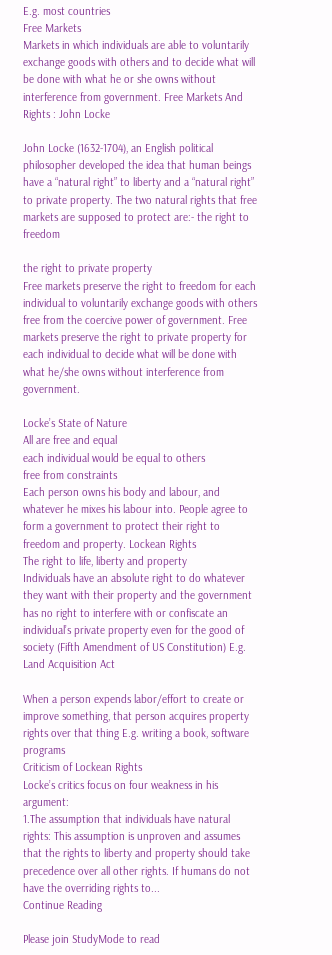E.g. most countries
Free Markets
Markets in which individuals are able to voluntarily exchange goods with others and to decide what will be done with what he or she owns without interference from government. Free Markets And Rights : John Locke

John Locke (1632-1704), an English political philosopher developed the idea that human beings have a “natural right” to liberty and a “natural right” to private property. The two natural rights that free markets are supposed to protect are:- the right to freedom

the right to private property
Free markets preserve the right to freedom for each individual to voluntarily exchange goods with others free from the coercive power of government. Free markets preserve the right to private property for each individual to decide what will be done with what he/she owns without interference from government.

Locke’s State of Nature
All are free and equal
each individual would be equal to others
free from constraints
Each person owns his body and labour, and whatever he mixes his labour into. People agree to form a government to protect their right to freedom and property. Lockean Rights
The right to life, liberty and property
Individuals have an absolute right to do whatever they want with their property and the government has no right to interfere with or confiscate an individual’s private property even for the good of society (Fifth Amendment of US Constitution) E.g. Land Acquisition Act

When a person expends labor/effort to create or improve something, that person acquires property rights over that thing E.g. writing a book, software programs
Criticism of Lockean Rights
Locke’s critics focus on four weakness in his argument:
1.The assumption that individuals have natural rights: This assumption is unproven and assumes that the rights to liberty and property should take precedence over all other rights. If humans do not have the overriding rights to...
Continue Reading

Please join StudyMode to read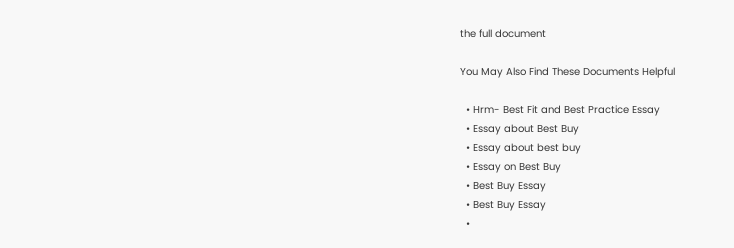the full document

You May Also Find These Documents Helpful

  • Hrm- Best Fit and Best Practice Essay
  • Essay about Best Buy
  • Essay about best buy
  • Essay on Best Buy
  • Best Buy Essay
  • Best Buy Essay
  •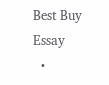Best Buy Essay
  •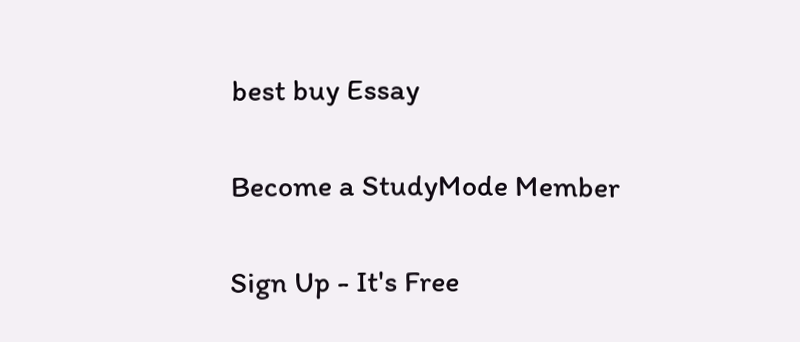best buy Essay

Become a StudyMode Member

Sign Up - It's Free